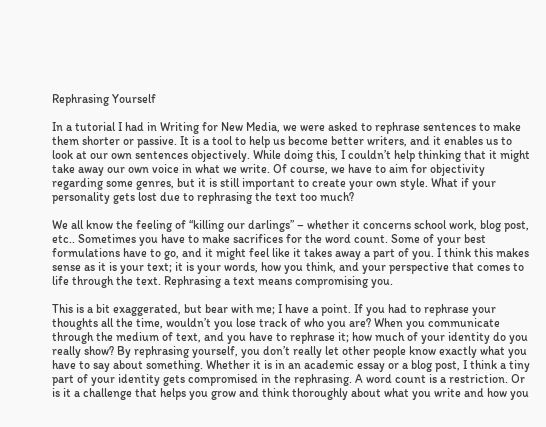Rephrasing Yourself

In a tutorial I had in Writing for New Media, we were asked to rephrase sentences to make them shorter or passive. It is a tool to help us become better writers, and it enables us to look at our own sentences objectively. While doing this, I couldn’t help thinking that it might take away our own voice in what we write. Of course, we have to aim for objectivity regarding some genres, but it is still important to create your own style. What if your personality gets lost due to rephrasing the text too much?

We all know the feeling of “killing our darlings” – whether it concerns school work, blog post, etc.. Sometimes you have to make sacrifices for the word count. Some of your best formulations have to go, and it might feel like it takes away a part of you. I think this makes sense as it is your text; it is your words, how you think, and your perspective that comes to life through the text. Rephrasing a text means compromising you.

This is a bit exaggerated, but bear with me; I have a point. If you had to rephrase your thoughts all the time, wouldn’t you lose track of who you are? When you communicate through the medium of text, and you have to rephrase it; how much of your identity do you really show? By rephrasing yourself, you don’t really let other people know exactly what you have to say about something. Whether it is in an academic essay or a blog post, I think a tiny part of your identity gets compromised in the rephrasing. A word count is a restriction. Or is it a challenge that helps you grow and think thoroughly about what you write and how you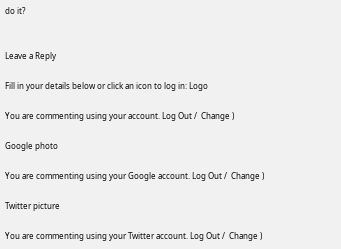do it?


Leave a Reply

Fill in your details below or click an icon to log in: Logo

You are commenting using your account. Log Out /  Change )

Google photo

You are commenting using your Google account. Log Out /  Change )

Twitter picture

You are commenting using your Twitter account. Log Out /  Change )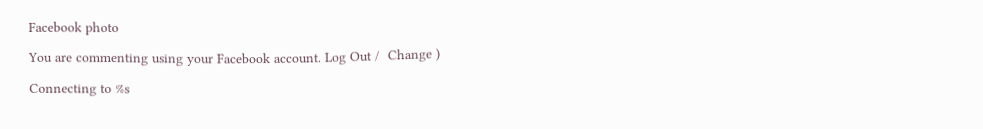Facebook photo

You are commenting using your Facebook account. Log Out /  Change )

Connecting to %s